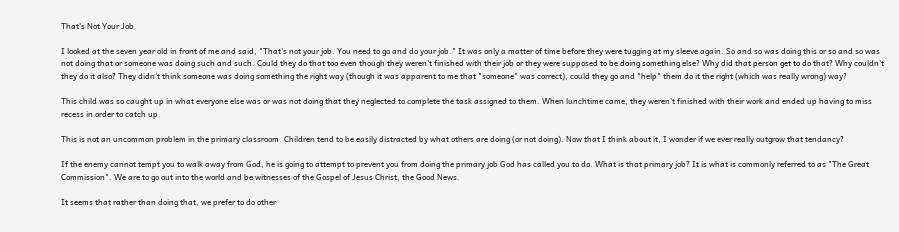That's Not Your Job

I looked at the seven year old in front of me and said, "That's not your job. You need to go and do your job." It was only a matter of time before they were tugging at my sleeve again. So and so was doing this or so and so was not doing that or someone was doing such and such. Could they do that too even though they weren't finished with their job or they were supposed to be doing something else? Why did that person get to do that? Why couldn't they do it also? They didn't think someone was doing something the right way (though it was apparent to me that "someone" was correct), could they go and "help" them do it the right (which was really wrong) way?

This child was so caught up in what everyone else was or was not doing that they neglected to complete the task assigned to them. When lunchtime came, they weren't finished with their work and ended up having to miss recess in order to catch up.

This is not an uncommon problem in the primary classroom. Children tend to be easily distracted by what others are doing (or not doing). Now that I think about it, I wonder if we ever really outgrow that tendancy?

If the enemy cannot tempt you to walk away from God, he is going to attempt to prevent you from doing the primary job God has called you to do. What is that primary job? It is what is commonly referred to as "The Great Commission". We are to go out into the world and be witnesses of the Gospel of Jesus Christ, the Good News.

It seems that rather than doing that, we prefer to do other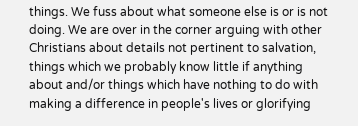things. We fuss about what someone else is or is not doing. We are over in the corner arguing with other Christians about details not pertinent to salvation, things which we probably know little if anything about and/or things which have nothing to do with making a difference in people's lives or glorifying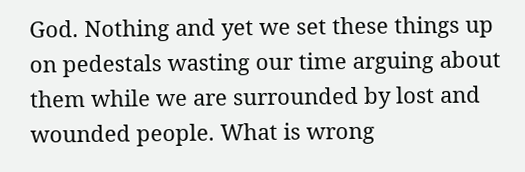God. Nothing and yet we set these things up on pedestals wasting our time arguing about them while we are surrounded by lost and wounded people. What is wrong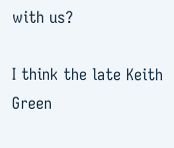with us?

I think the late Keith Green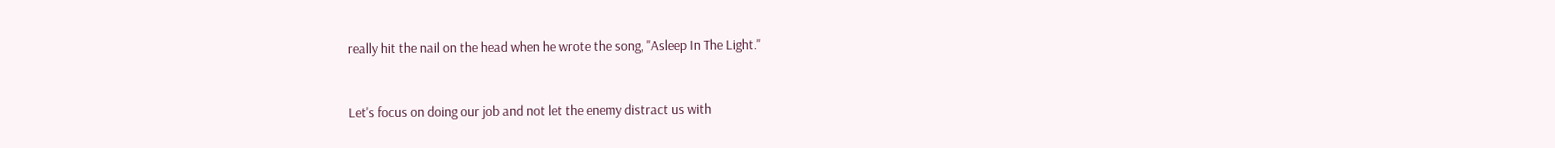really hit the nail on the head when he wrote the song, "Asleep In The Light."


Let's focus on doing our job and not let the enemy distract us with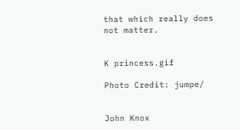that which really does not matter.


K princess.gif

Photo Credit: jumpe/


John Knox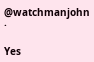@watchmanjohn ·

Yes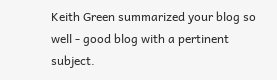Keith Green summarized your blog so well - good blog with a pertinent subject.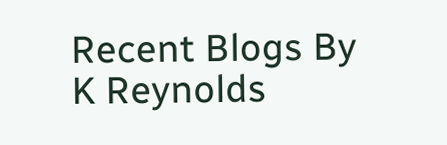Recent Blogs By K Reynolds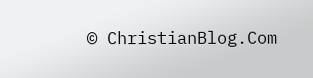© ChristianBlog.Com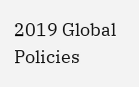2019 Global Policies